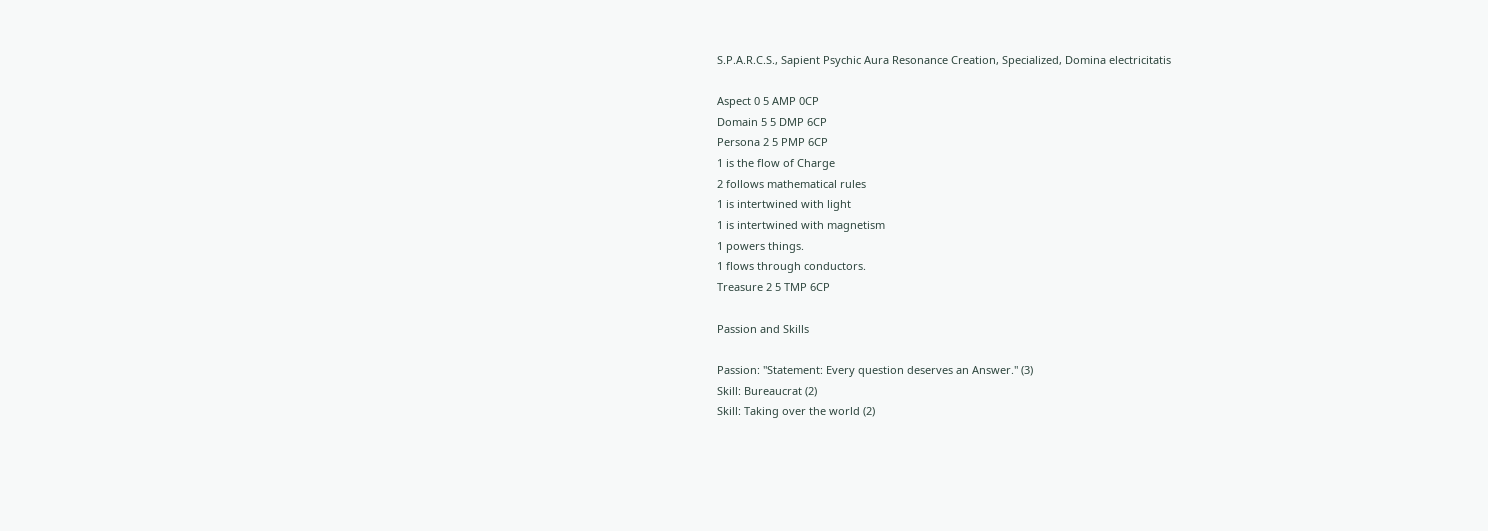S.P.A.R.C.S., Sapient Psychic Aura Resonance Creation, Specialized, Domina electricitatis

Aspect 0 5 AMP 0CP
Domain 5 5 DMP 6CP
Persona 2 5 PMP 6CP
1 is the flow of Charge
2 follows mathematical rules
1 is intertwined with light
1 is intertwined with magnetism
1 powers things.
1 flows through conductors.
Treasure 2 5 TMP 6CP

Passion and Skills

Passion: "Statement: Every question deserves an Answer." (3)
Skill: Bureaucrat (2)
Skill: Taking over the world (2)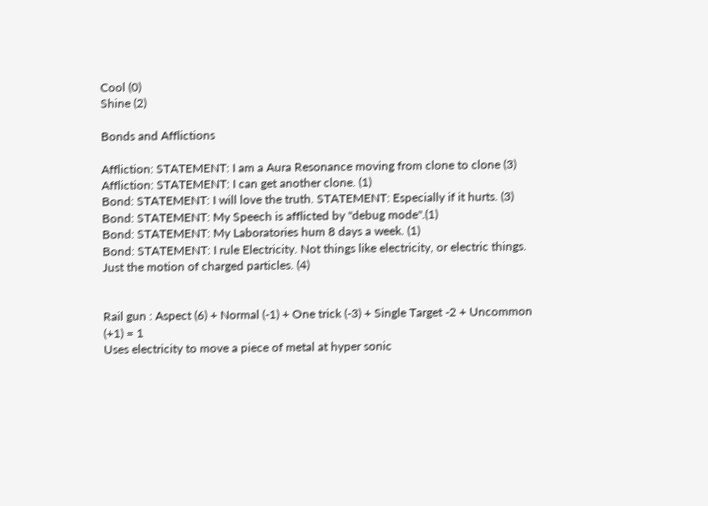Cool (0)
Shine (2)

Bonds and Afflictions

Affliction: STATEMENT: I am a Aura Resonance moving from clone to clone (3)
Affliction: STATEMENT: I can get another clone. (1)
Bond: STATEMENT: I will love the truth. STATEMENT: Especially if it hurts. (3)
Bond: STATEMENT: My Speech is afflicted by "debug mode".(1)
Bond: STATEMENT: My Laboratories hum 8 days a week. (1)
Bond: STATEMENT: I rule Electricity. Not things like electricity, or electric things. Just the motion of charged particles. (4)


Rail gun : Aspect (6) + Normal (-1) + One trick (-3) + Single Target -2 + Uncommon (+1) = 1
Uses electricity to move a piece of metal at hyper sonic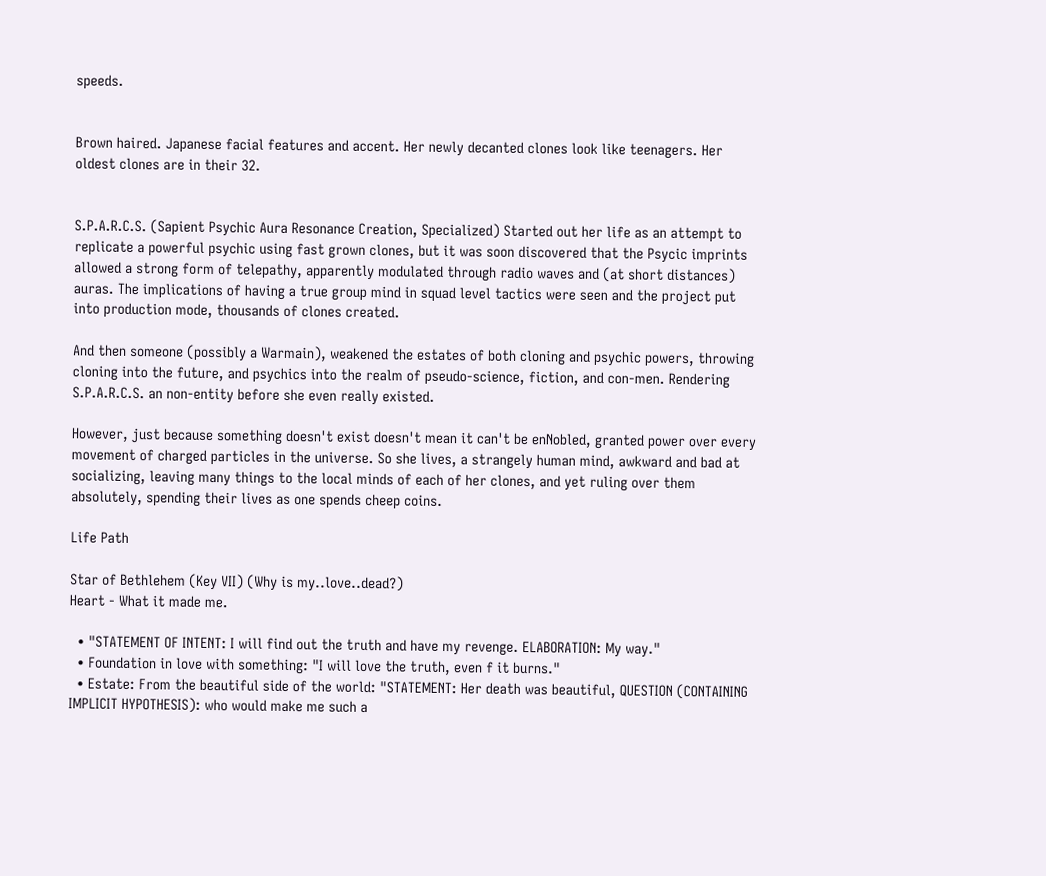speeds.


Brown haired. Japanese facial features and accent. Her newly decanted clones look like teenagers. Her oldest clones are in their 32.


S.P.A.R.C.S. (Sapient Psychic Aura Resonance Creation, Specialized) Started out her life as an attempt to replicate a powerful psychic using fast grown clones, but it was soon discovered that the Psycic imprints allowed a strong form of telepathy, apparently modulated through radio waves and (at short distances) auras. The implications of having a true group mind in squad level tactics were seen and the project put into production mode, thousands of clones created.

And then someone (possibly a Warmain), weakened the estates of both cloning and psychic powers, throwing cloning into the future, and psychics into the realm of pseudo-science, fiction, and con-men. Rendering S.P.A.R.C.S. an non-entity before she even really existed.

However, just because something doesn't exist doesn't mean it can't be enNobled, granted power over every movement of charged particles in the universe. So she lives, a strangely human mind, awkward and bad at socializing, leaving many things to the local minds of each of her clones, and yet ruling over them absolutely, spending their lives as one spends cheep coins.

Life Path

Star of Bethlehem (Key VII) (Why is my..love..dead?)
Heart - What it made me.

  • "STATEMENT OF INTENT: I will find out the truth and have my revenge. ELABORATION: My way."
  • Foundation in love with something: "I will love the truth, even f it burns."
  • Estate: From the beautiful side of the world: "STATEMENT: Her death was beautiful, QUESTION (CONTAINING IMPLICIT HYPOTHESIS): who would make me such a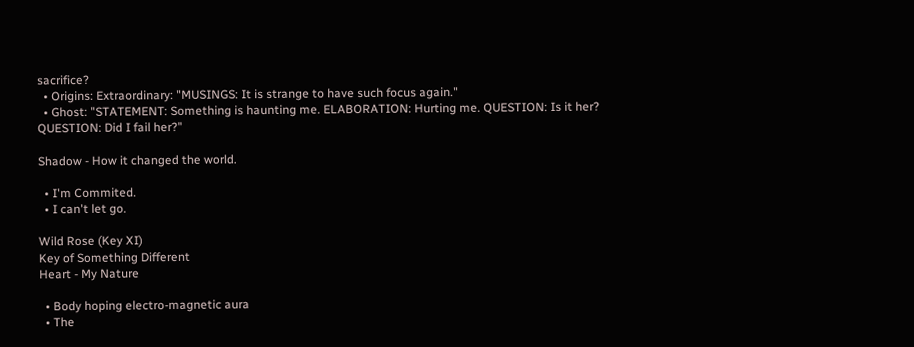sacrifice?
  • Origins: Extraordinary: "MUSINGS: It is strange to have such focus again."
  • Ghost: "STATEMENT: Something is haunting me. ELABORATION: Hurting me. QUESTION: Is it her? QUESTION: Did I fail her?"

Shadow - How it changed the world.

  • I'm Commited.
  • I can't let go.

Wild Rose (Key XI)
Key of Something Different
Heart - My Nature

  • Body hoping electro-magnetic aura
  • The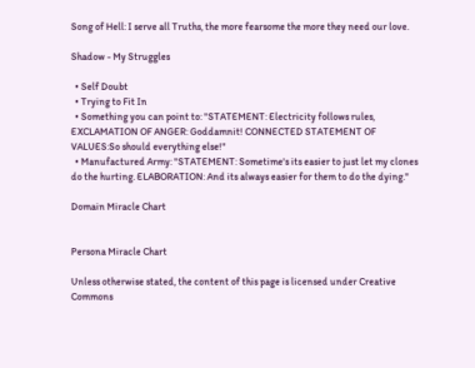Song of Hell: I serve all Truths, the more fearsome the more they need our love.

Shadow - My Struggles

  • Self Doubt
  • Trying to Fit In
  • Something you can point to: "STATEMENT: Electricity follows rules, EXCLAMATION OF ANGER: Goddamnit! CONNECTED STATEMENT OF VALUES:So should everything else!"
  • Manufactured Army: "STATEMENT: Sometime's its easier to just let my clones do the hurting. ELABORATION: And its always easier for them to do the dying."

Domain Miracle Chart


Persona Miracle Chart

Unless otherwise stated, the content of this page is licensed under Creative Commons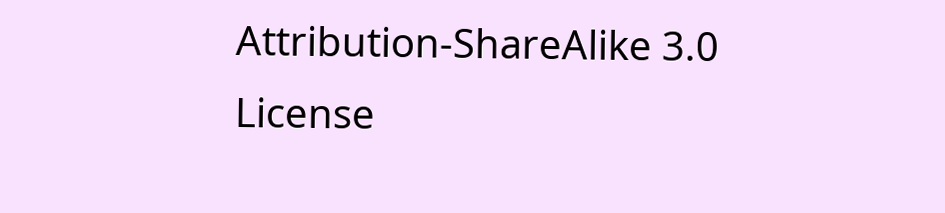Attribution-ShareAlike 3.0 License